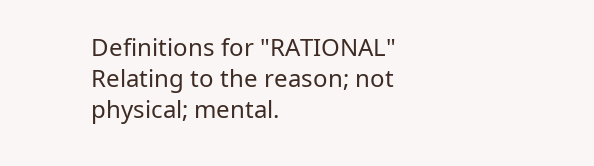Definitions for "RATIONAL"
Relating to the reason; not physical; mental.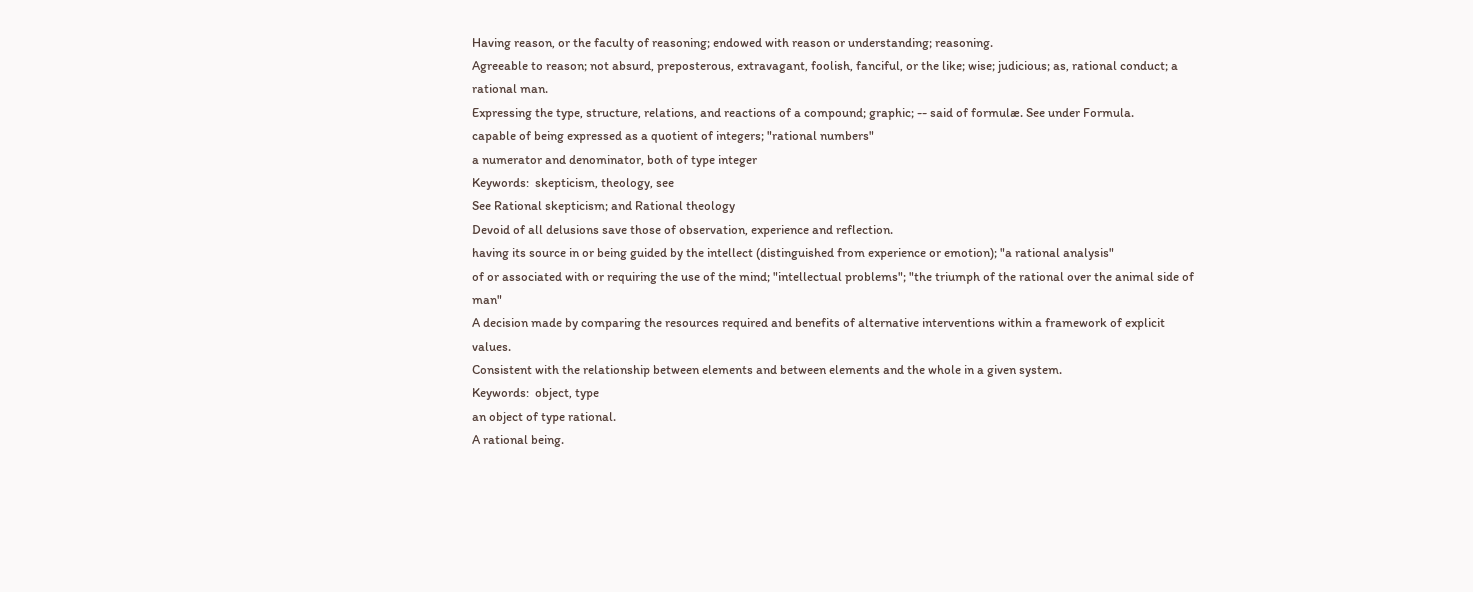Having reason, or the faculty of reasoning; endowed with reason or understanding; reasoning.
Agreeable to reason; not absurd, preposterous, extravagant, foolish, fanciful, or the like; wise; judicious; as, rational conduct; a rational man.
Expressing the type, structure, relations, and reactions of a compound; graphic; -- said of formulæ. See under Formula.
capable of being expressed as a quotient of integers; "rational numbers"
a numerator and denominator, both of type integer
Keywords:  skepticism, theology, see
See Rational skepticism; and Rational theology
Devoid of all delusions save those of observation, experience and reflection.
having its source in or being guided by the intellect (distinguished from experience or emotion); "a rational analysis"
of or associated with or requiring the use of the mind; "intellectual problems"; "the triumph of the rational over the animal side of man"
A decision made by comparing the resources required and benefits of alternative interventions within a framework of explicit values.
Consistent with the relationship between elements and between elements and the whole in a given system.
Keywords:  object, type
an object of type rational.
A rational being.